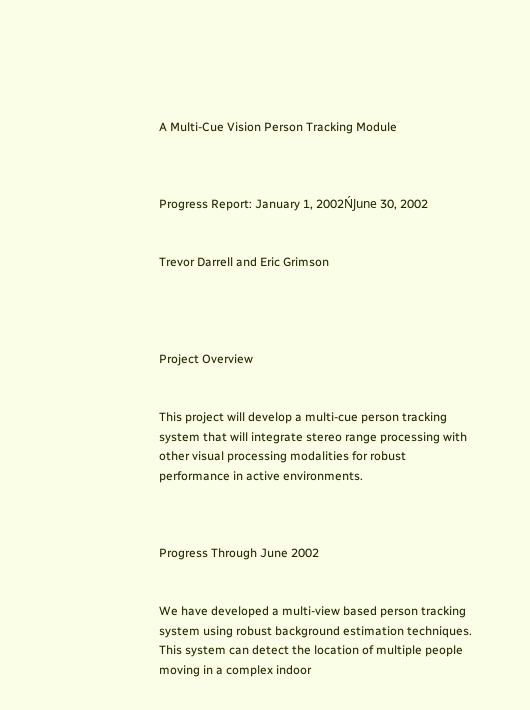A Multi-Cue Vision Person Tracking Module



Progress Report: January 1, 2002ŃJune 30, 2002


Trevor Darrell and Eric Grimson




Project Overview


This project will develop a multi-cue person tracking system that will integrate stereo range processing with other visual processing modalities for robust performance in active environments.



Progress Through June 2002


We have developed a multi-view based person tracking system using robust background estimation techniques.  This system can detect the location of multiple people moving in a complex indoor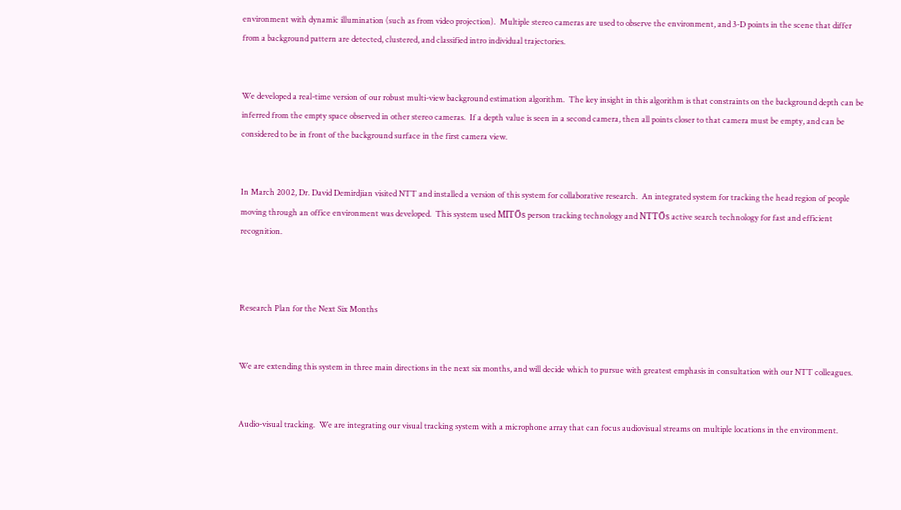environment with dynamic illumination (such as from video projection).  Multiple stereo cameras are used to observe the environment, and 3-D points in the scene that differ from a background pattern are detected, clustered, and classified intro individual trajectories.


We developed a real-time version of our robust multi-view background estimation algorithm.  The key insight in this algorithm is that constraints on the background depth can be inferred from the empty space observed in other stereo cameras.  If a depth value is seen in a second camera, then all points closer to that camera must be empty, and can be considered to be in front of the background surface in the first camera view.


In March 2002, Dr. David Demirdjian visited NTT and installed a version of this system for collaborative research.  An integrated system for tracking the head region of people moving through an office environment was developed.  This system used MITŐs person tracking technology and NTTŐs active search technology for fast and efficient recognition.



Research Plan for the Next Six Months


We are extending this system in three main directions in the next six months, and will decide which to pursue with greatest emphasis in consultation with our NTT colleagues.


Audio-visual tracking.  We are integrating our visual tracking system with a microphone array that can focus audiovisual streams on multiple locations in the environment.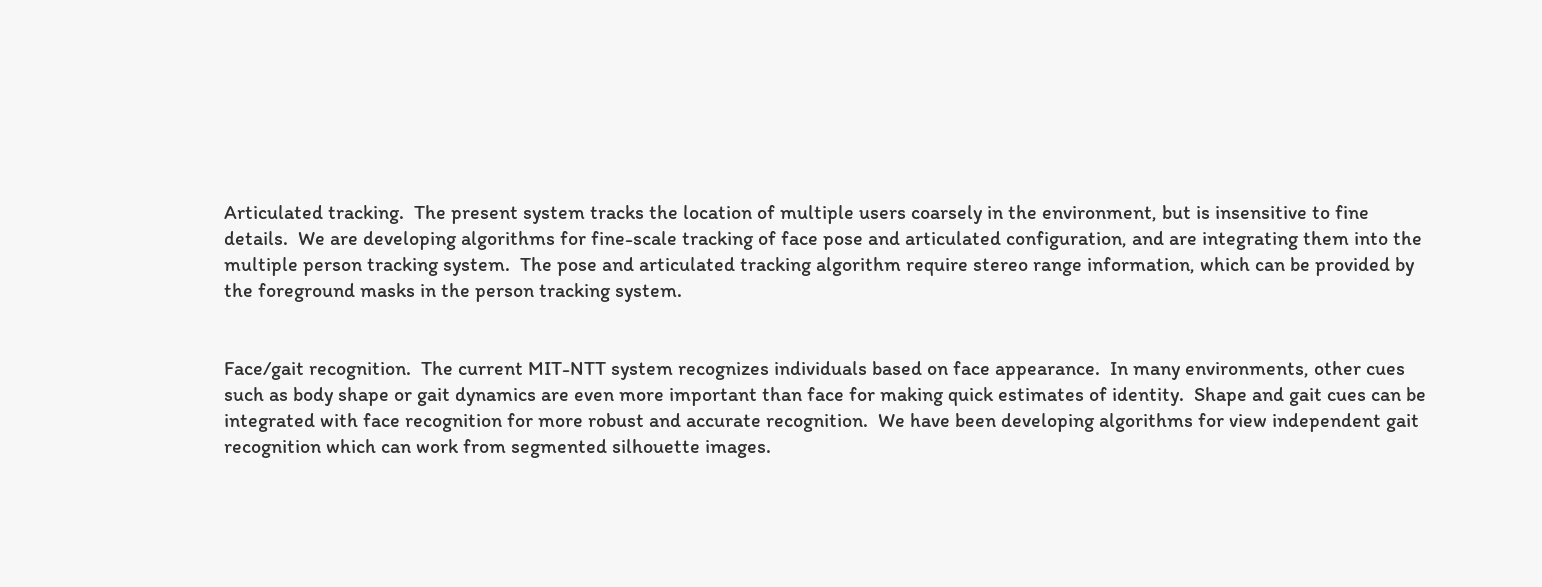Articulated tracking.  The present system tracks the location of multiple users coarsely in the environment, but is insensitive to fine details.  We are developing algorithms for fine-scale tracking of face pose and articulated configuration, and are integrating them into the multiple person tracking system.  The pose and articulated tracking algorithm require stereo range information, which can be provided by the foreground masks in the person tracking system.


Face/gait recognition.  The current MIT-NTT system recognizes individuals based on face appearance.  In many environments, other cues such as body shape or gait dynamics are even more important than face for making quick estimates of identity.  Shape and gait cues can be integrated with face recognition for more robust and accurate recognition.  We have been developing algorithms for view independent gait recognition which can work from segmented silhouette images.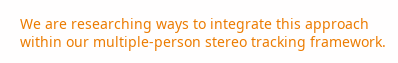We are researching ways to integrate this approach within our multiple-person stereo tracking framework.